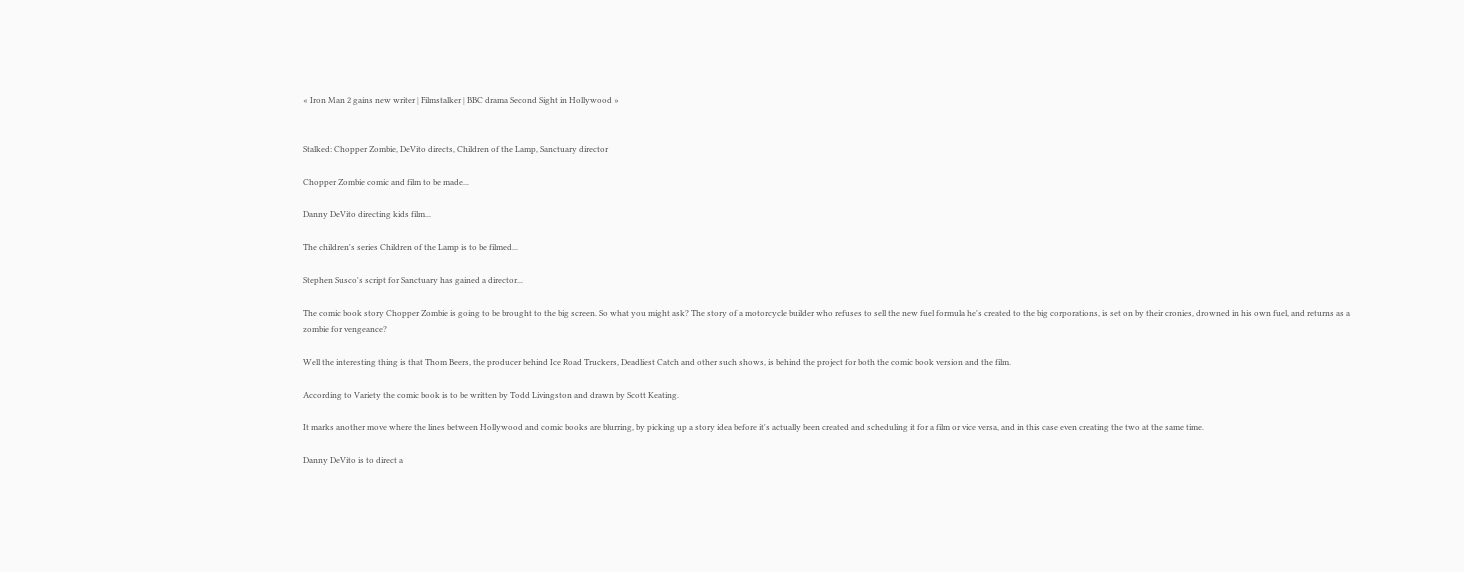« Iron Man 2 gains new writer | Filmstalker | BBC drama Second Sight in Hollywood »


Stalked: Chopper Zombie, DeVito directs, Children of the Lamp, Sanctuary director

Chopper Zombie comic and film to be made...

Danny DeVito directing kids film...

The children's series Children of the Lamp is to be filmed...

Stephen Susco's script for Sanctuary has gained a director...

The comic book story Chopper Zombie is going to be brought to the big screen. So what you might ask? The story of a motorcycle builder who refuses to sell the new fuel formula he's created to the big corporations, is set on by their cronies, drowned in his own fuel, and returns as a zombie for vengeance?

Well the interesting thing is that Thom Beers, the producer behind Ice Road Truckers, Deadliest Catch and other such shows, is behind the project for both the comic book version and the film.

According to Variety the comic book is to be written by Todd Livingston and drawn by Scott Keating.

It marks another move where the lines between Hollywood and comic books are blurring, by picking up a story idea before it's actually been created and scheduling it for a film or vice versa, and in this case even creating the two at the same time.

Danny DeVito is to direct a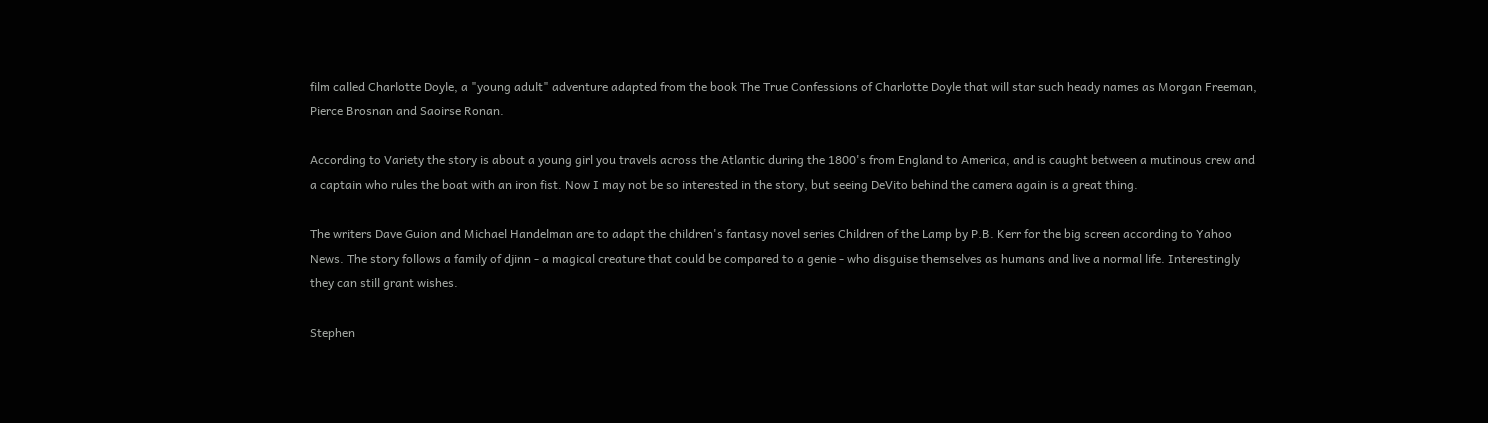film called Charlotte Doyle, a "young adult" adventure adapted from the book The True Confessions of Charlotte Doyle that will star such heady names as Morgan Freeman, Pierce Brosnan and Saoirse Ronan.

According to Variety the story is about a young girl you travels across the Atlantic during the 1800's from England to America, and is caught between a mutinous crew and a captain who rules the boat with an iron fist. Now I may not be so interested in the story, but seeing DeVito behind the camera again is a great thing.

The writers Dave Guion and Michael Handelman are to adapt the children's fantasy novel series Children of the Lamp by P.B. Kerr for the big screen according to Yahoo News. The story follows a family of djinn - a magical creature that could be compared to a genie - who disguise themselves as humans and live a normal life. Interestingly they can still grant wishes.

Stephen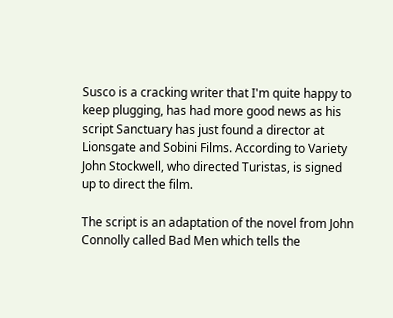Susco is a cracking writer that I'm quite happy to keep plugging, has had more good news as his script Sanctuary has just found a director at Lionsgate and Sobini Films. According to Variety John Stockwell, who directed Turistas, is signed up to direct the film.

The script is an adaptation of the novel from John Connolly called Bad Men which tells the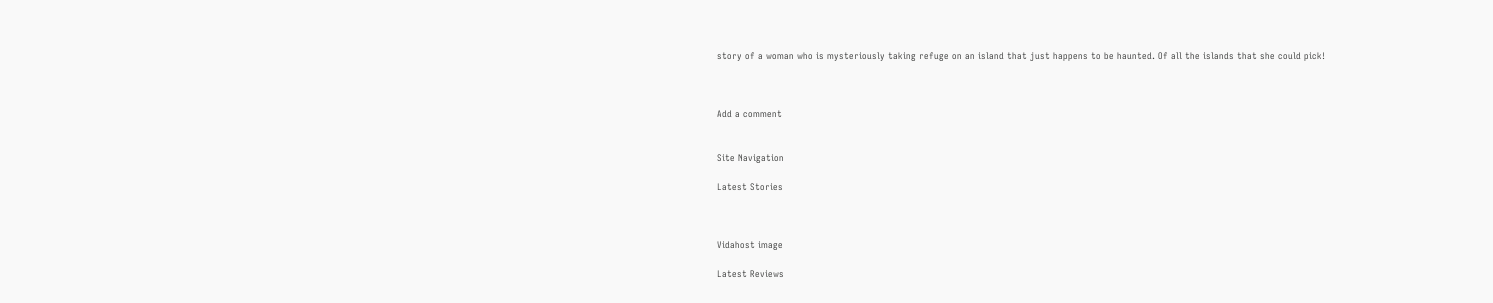story of a woman who is mysteriously taking refuge on an island that just happens to be haunted. Of all the islands that she could pick!



Add a comment


Site Navigation

Latest Stories



Vidahost image

Latest Reviews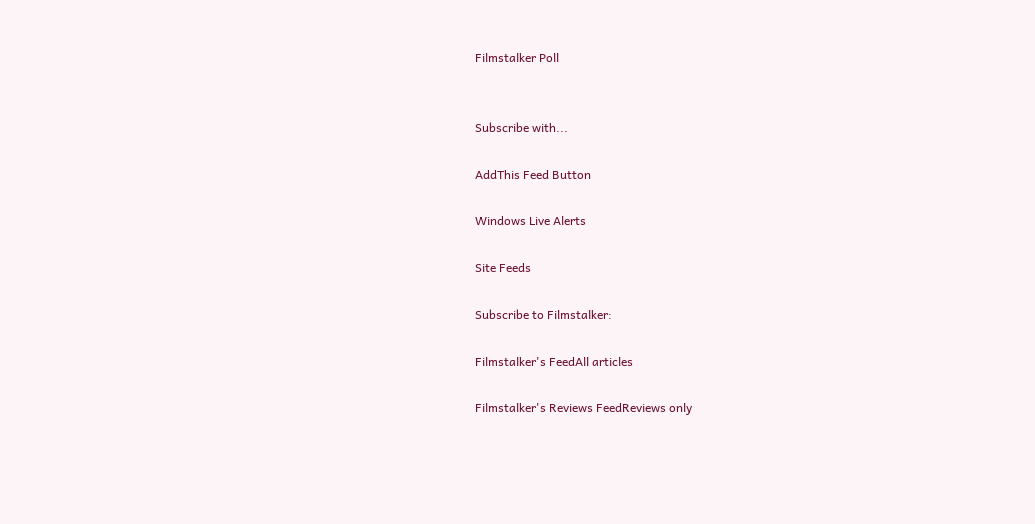Filmstalker Poll


Subscribe with...

AddThis Feed Button

Windows Live Alerts

Site Feeds

Subscribe to Filmstalker:

Filmstalker's FeedAll articles

Filmstalker's Reviews FeedReviews only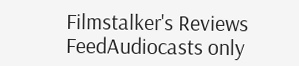Filmstalker's Reviews FeedAudiocasts only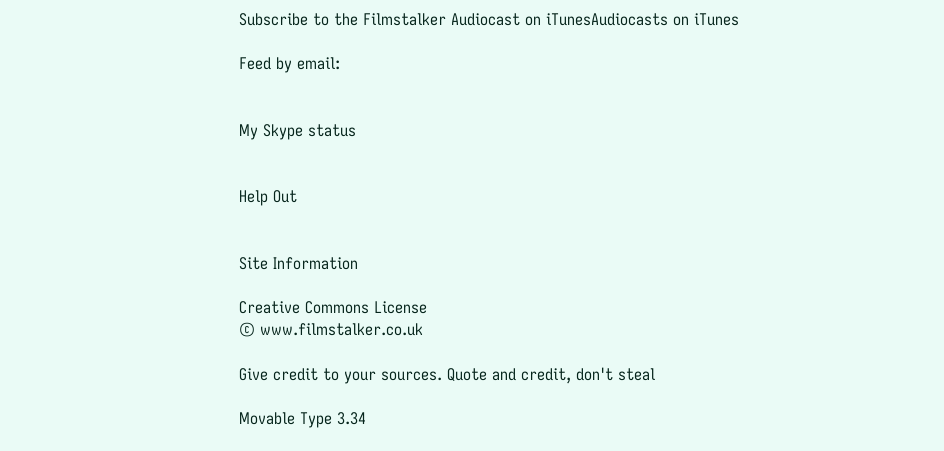Subscribe to the Filmstalker Audiocast on iTunesAudiocasts on iTunes

Feed by email:


My Skype status


Help Out


Site Information

Creative Commons License
© www.filmstalker.co.uk

Give credit to your sources. Quote and credit, don't steal

Movable Type 3.34